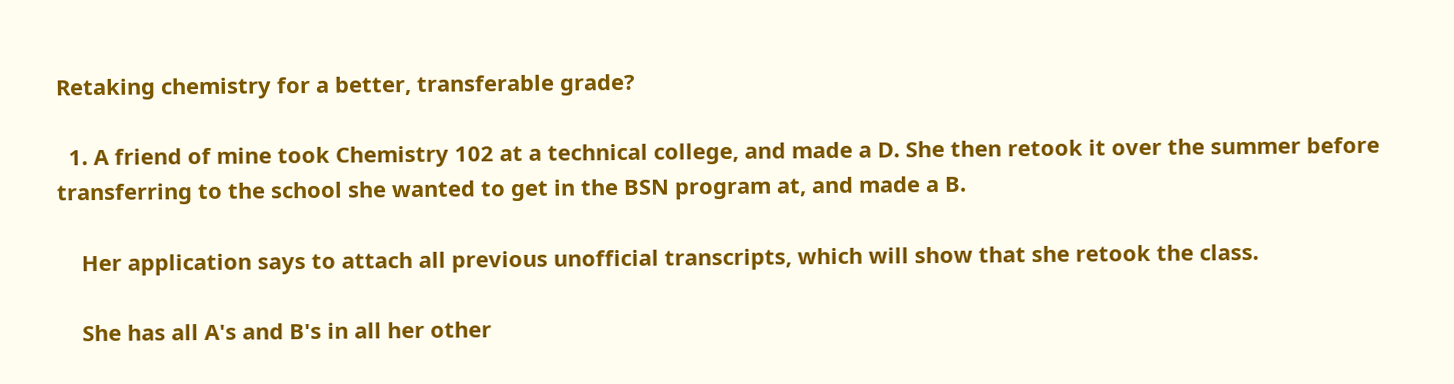Retaking chemistry for a better, transferable grade?

  1. A friend of mine took Chemistry 102 at a technical college, and made a D. She then retook it over the summer before transferring to the school she wanted to get in the BSN program at, and made a B.

    Her application says to attach all previous unofficial transcripts, which will show that she retook the class.

    She has all A's and B's in all her other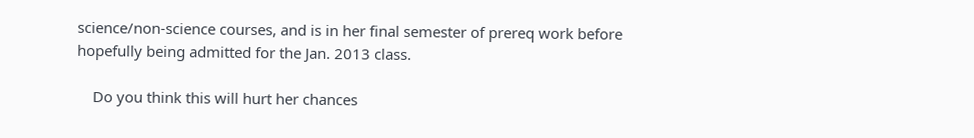science/non-science courses, and is in her final semester of prereq work before hopefully being admitted for the Jan. 2013 class.

    Do you think this will hurt her chances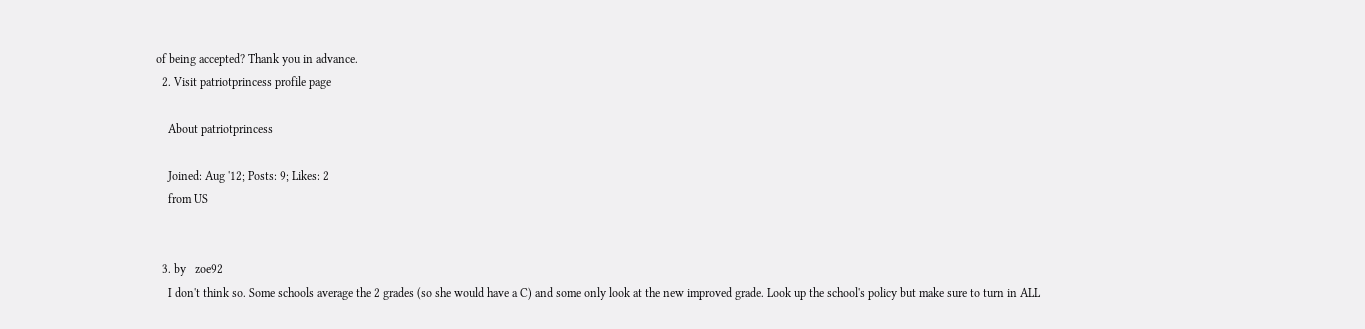of being accepted? Thank you in advance.
  2. Visit patriotprincess profile page

    About patriotprincess

    Joined: Aug '12; Posts: 9; Likes: 2
    from US


  3. by   zoe92
    I don't think so. Some schools average the 2 grades (so she would have a C) and some only look at the new improved grade. Look up the school's policy but make sure to turn in ALL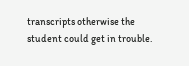transcripts otherwise the student could get in trouble.